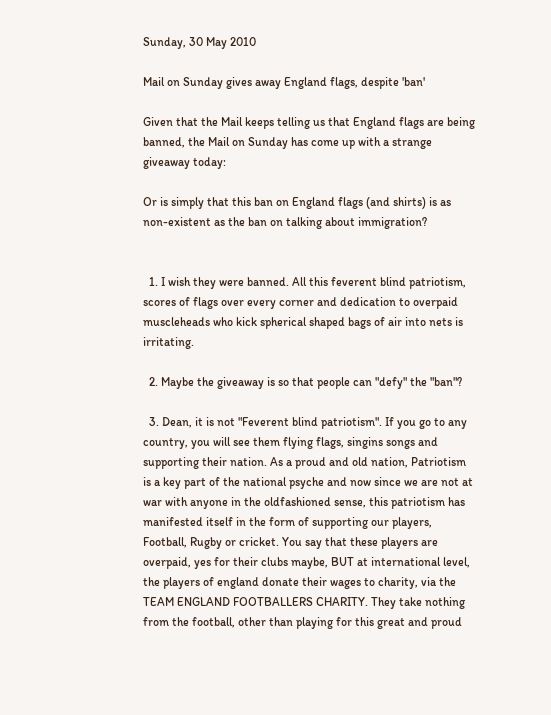Sunday, 30 May 2010

Mail on Sunday gives away England flags, despite 'ban'

Given that the Mail keeps telling us that England flags are being banned, the Mail on Sunday has come up with a strange giveaway today:

Or is simply that this ban on England flags (and shirts) is as non-existent as the ban on talking about immigration?


  1. I wish they were banned. All this feverent blind patriotism, scores of flags over every corner and dedication to overpaid muscleheads who kick spherical shaped bags of air into nets is irritating.

  2. Maybe the giveaway is so that people can "defy" the "ban"?

  3. Dean, it is not "Feverent blind patriotism". If you go to any country, you will see them flying flags, singins songs and supporting their nation. As a proud and old nation, Patriotism is a key part of the national psyche and now since we are not at war with anyone in the oldfashioned sense, this patriotism has manifested itself in the form of supporting our players, Football, Rugby or cricket. You say that these players are overpaid, yes for their clubs maybe, BUT at international level, the players of england donate their wages to charity, via the TEAM ENGLAND FOOTBALLERS CHARITY. They take nothing from the football, other than playing for this great and proud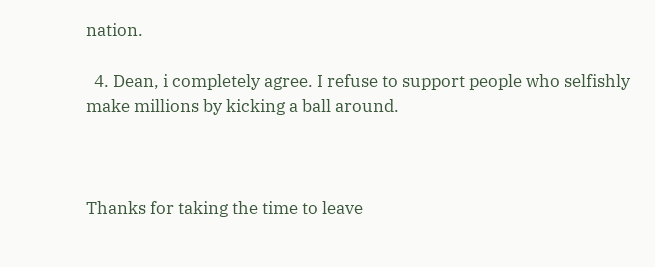nation.

  4. Dean, i completely agree. I refuse to support people who selfishly make millions by kicking a ball around.



Thanks for taking the time to leave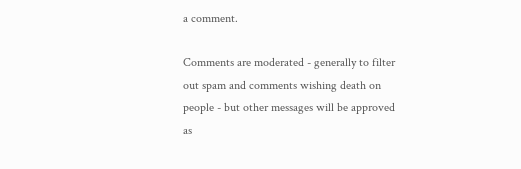a comment.

Comments are moderated - generally to filter out spam and comments wishing death on people - but other messages will be approved as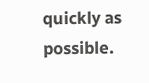quickly as possible.